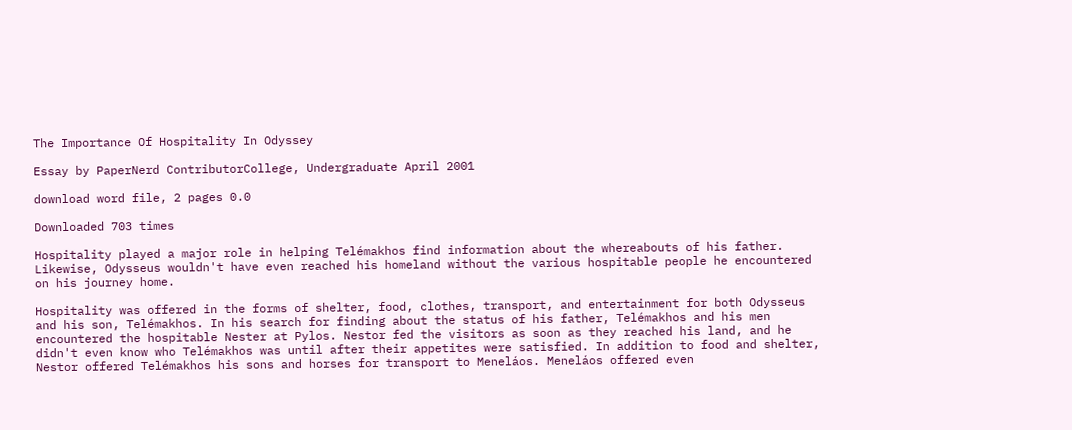The Importance Of Hospitality In Odyssey

Essay by PaperNerd ContributorCollege, Undergraduate April 2001

download word file, 2 pages 0.0

Downloaded 703 times

Hospitality played a major role in helping Telémakhos find information about the whereabouts of his father. Likewise, Odysseus wouldn't have even reached his homeland without the various hospitable people he encountered on his journey home.

Hospitality was offered in the forms of shelter, food, clothes, transport, and entertainment for both Odysseus and his son, Telémakhos. In his search for finding about the status of his father, Telémakhos and his men encountered the hospitable Nester at Pylos. Nestor fed the visitors as soon as they reached his land, and he didn't even know who Telémakhos was until after their appetites were satisfied. In addition to food and shelter, Nestor offered Telémakhos his sons and horses for transport to Meneláos. Meneláos offered even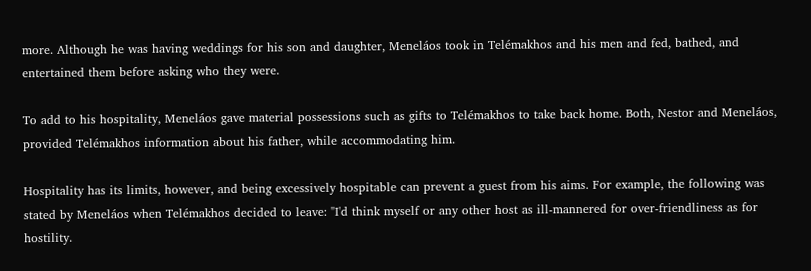more. Although he was having weddings for his son and daughter, Meneláos took in Telémakhos and his men and fed, bathed, and entertained them before asking who they were.

To add to his hospitality, Meneláos gave material possessions such as gifts to Telémakhos to take back home. Both, Nestor and Meneláos, provided Telémakhos information about his father, while accommodating him.

Hospitality has its limits, however, and being excessively hospitable can prevent a guest from his aims. For example, the following was stated by Meneláos when Telémakhos decided to leave: "I'd think myself or any other host as ill-mannered for over-friendliness as for hostility.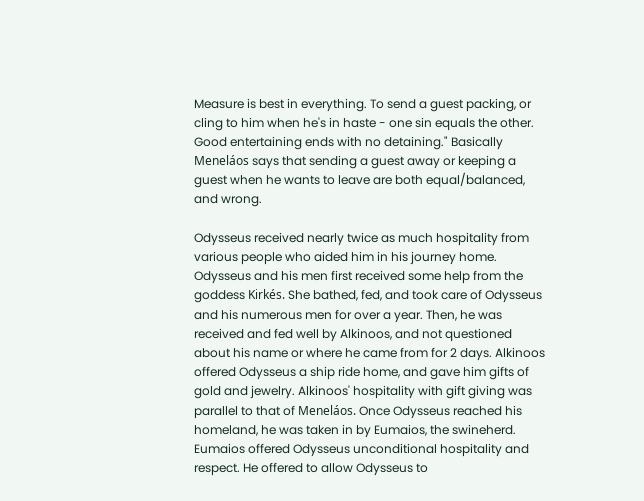Measure is best in everything. To send a guest packing, or cling to him when he's in haste - one sin equals the other. Good entertaining ends with no detaining." Basically Meneláos says that sending a guest away or keeping a guest when he wants to leave are both equal/balanced, and wrong.

Odysseus received nearly twice as much hospitality from various people who aided him in his journey home. Odysseus and his men first received some help from the goddess Kirkés. She bathed, fed, and took care of Odysseus and his numerous men for over a year. Then, he was received and fed well by Alkinoos, and not questioned about his name or where he came from for 2 days. Alkinoos offered Odysseus a ship ride home, and gave him gifts of gold and jewelry. Alkinoos' hospitality with gift giving was parallel to that of Meneláos. Once Odysseus reached his homeland, he was taken in by Eumaios, the swineherd. Eumaios offered Odysseus unconditional hospitality and respect. He offered to allow Odysseus to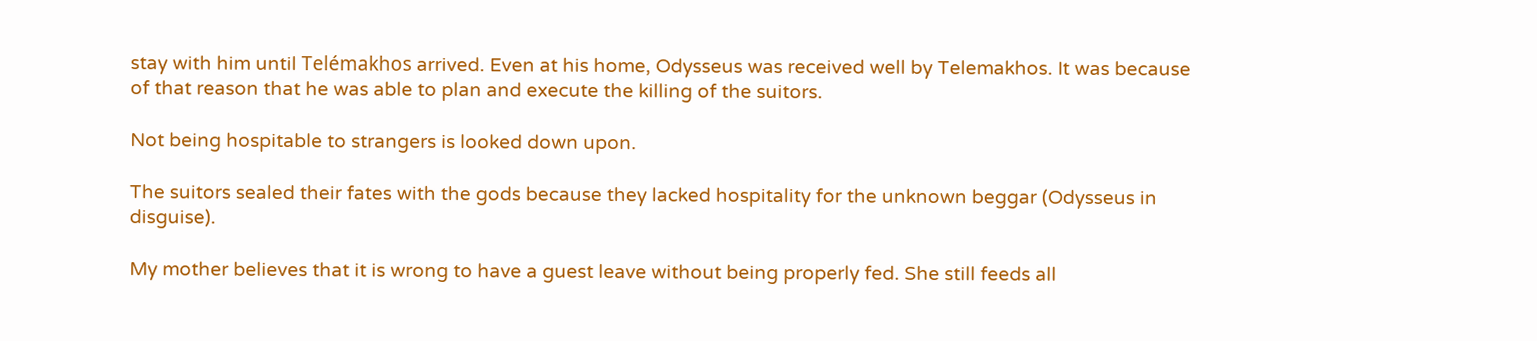stay with him until Telémakhos arrived. Even at his home, Odysseus was received well by Telemakhos. It was because of that reason that he was able to plan and execute the killing of the suitors.

Not being hospitable to strangers is looked down upon.

The suitors sealed their fates with the gods because they lacked hospitality for the unknown beggar (Odysseus in disguise).

My mother believes that it is wrong to have a guest leave without being properly fed. She still feeds all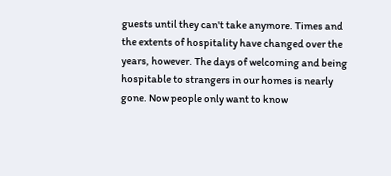guests until they can't take anymore. Times and the extents of hospitality have changed over the years, however. The days of welcoming and being hospitable to strangers in our homes is nearly gone. Now people only want to know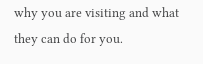why you are visiting and what they can do for you.